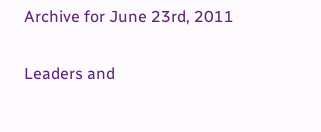Archive for June 23rd, 2011

Leaders and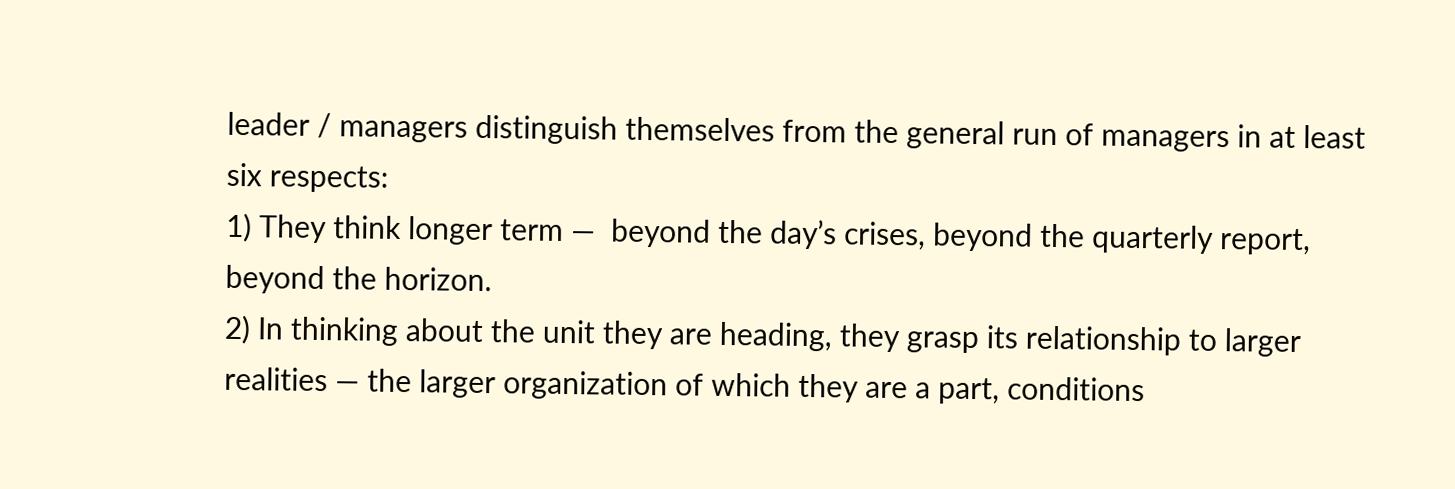leader / managers distinguish themselves from the general run of managers in at least six respects:
1) They think longer term —  beyond the day’s crises, beyond the quarterly report, beyond the horizon.
2) In thinking about the unit they are heading, they grasp its relationship to larger realities — the larger organization of which they are a part, conditions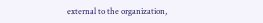external to the organization,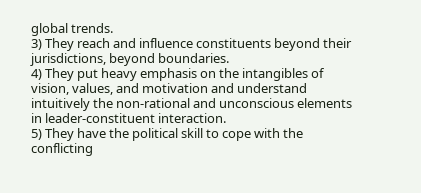global trends.
3) They reach and influence constituents beyond their jurisdictions, beyond boundaries.
4) They put heavy emphasis on the intangibles of vision, values, and motivation and understand intuitively the non-rational and unconscious elements in leader-constituent interaction.
5) They have the political skill to cope with the conflicting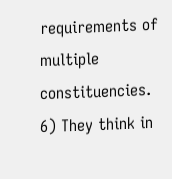requirements of multiple constituencies.
6) They think in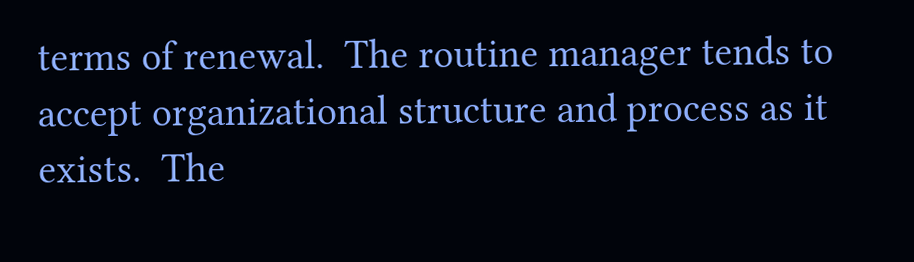terms of renewal.  The routine manager tends to accept organizational structure and process as it exists.  The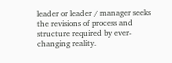leader or leader / manager seeks the revisions of process and structure required by ever-changing reality.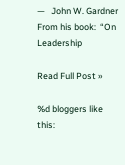—   John W. Gardner
From his book:  “On Leadership

Read Full Post »

%d bloggers like this: